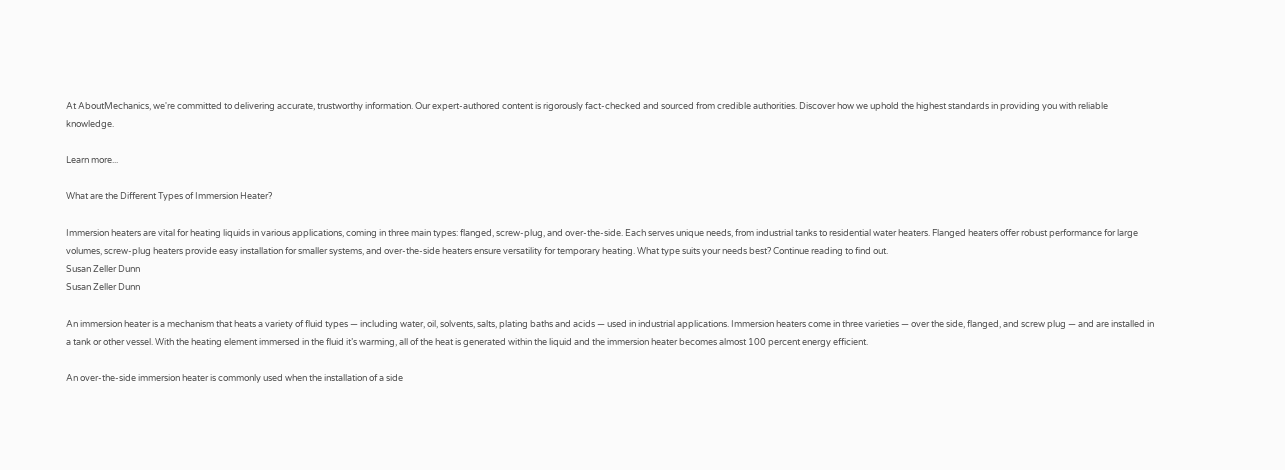At AboutMechanics, we're committed to delivering accurate, trustworthy information. Our expert-authored content is rigorously fact-checked and sourced from credible authorities. Discover how we uphold the highest standards in providing you with reliable knowledge.

Learn more...

What are the Different Types of Immersion Heater?

Immersion heaters are vital for heating liquids in various applications, coming in three main types: flanged, screw-plug, and over-the-side. Each serves unique needs, from industrial tanks to residential water heaters. Flanged heaters offer robust performance for large volumes, screw-plug heaters provide easy installation for smaller systems, and over-the-side heaters ensure versatility for temporary heating. What type suits your needs best? Continue reading to find out.
Susan Zeller Dunn
Susan Zeller Dunn

An immersion heater is a mechanism that heats a variety of fluid types — including water, oil, solvents, salts, plating baths and acids — used in industrial applications. Immersion heaters come in three varieties — over the side, flanged, and screw plug — and are installed in a tank or other vessel. With the heating element immersed in the fluid it’s warming, all of the heat is generated within the liquid and the immersion heater becomes almost 100 percent energy efficient.

An over-the-side immersion heater is commonly used when the installation of a side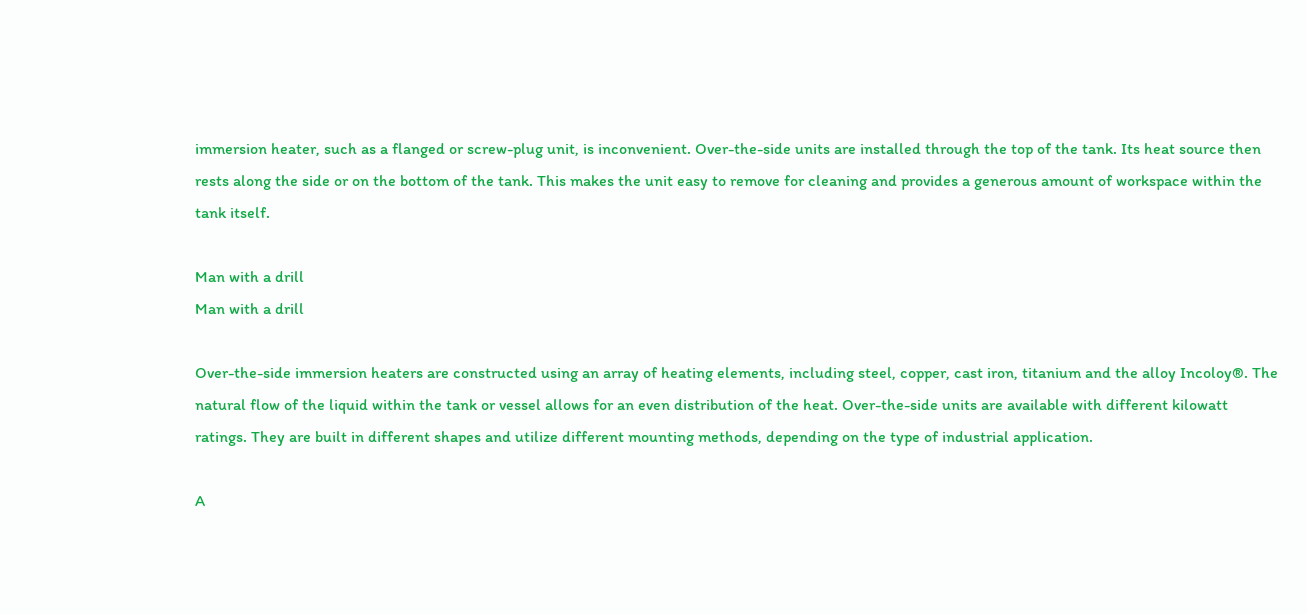immersion heater, such as a flanged or screw-plug unit, is inconvenient. Over-the-side units are installed through the top of the tank. Its heat source then rests along the side or on the bottom of the tank. This makes the unit easy to remove for cleaning and provides a generous amount of workspace within the tank itself.

Man with a drill
Man with a drill

Over-the-side immersion heaters are constructed using an array of heating elements, including steel, copper, cast iron, titanium and the alloy Incoloy®. The natural flow of the liquid within the tank or vessel allows for an even distribution of the heat. Over-the-side units are available with different kilowatt ratings. They are built in different shapes and utilize different mounting methods, depending on the type of industrial application.

A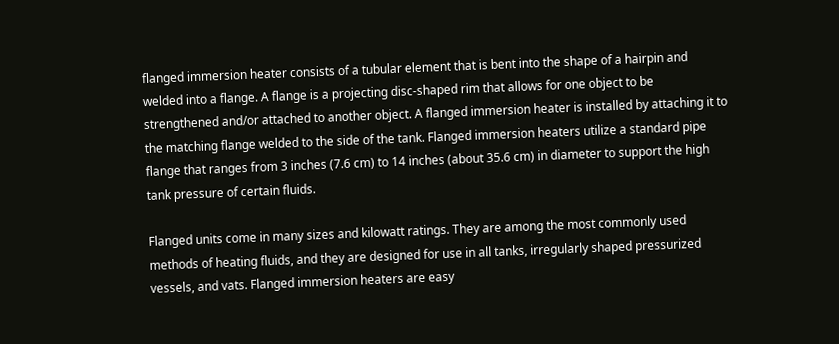flanged immersion heater consists of a tubular element that is bent into the shape of a hairpin and welded into a flange. A flange is a projecting disc-shaped rim that allows for one object to be strengthened and/or attached to another object. A flanged immersion heater is installed by attaching it to the matching flange welded to the side of the tank. Flanged immersion heaters utilize a standard pipe flange that ranges from 3 inches (7.6 cm) to 14 inches (about 35.6 cm) in diameter to support the high tank pressure of certain fluids.

Flanged units come in many sizes and kilowatt ratings. They are among the most commonly used methods of heating fluids, and they are designed for use in all tanks, irregularly shaped pressurized vessels, and vats. Flanged immersion heaters are easy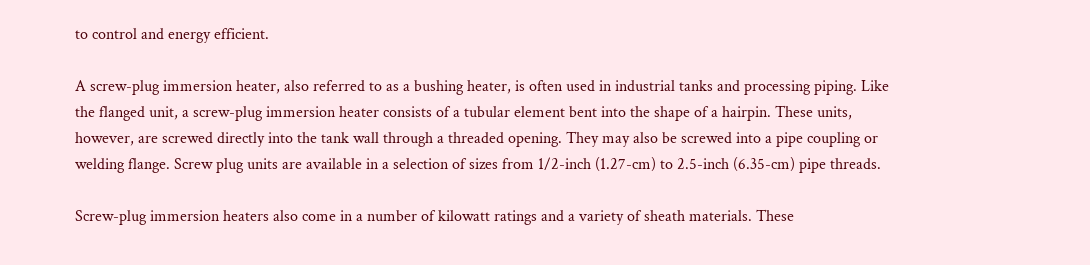to control and energy efficient.

A screw-plug immersion heater, also referred to as a bushing heater, is often used in industrial tanks and processing piping. Like the flanged unit, a screw-plug immersion heater consists of a tubular element bent into the shape of a hairpin. These units, however, are screwed directly into the tank wall through a threaded opening. They may also be screwed into a pipe coupling or welding flange. Screw plug units are available in a selection of sizes from 1/2-inch (1.27-cm) to 2.5-inch (6.35-cm) pipe threads.

Screw-plug immersion heaters also come in a number of kilowatt ratings and a variety of sheath materials. These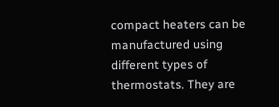compact heaters can be manufactured using different types of thermostats. They are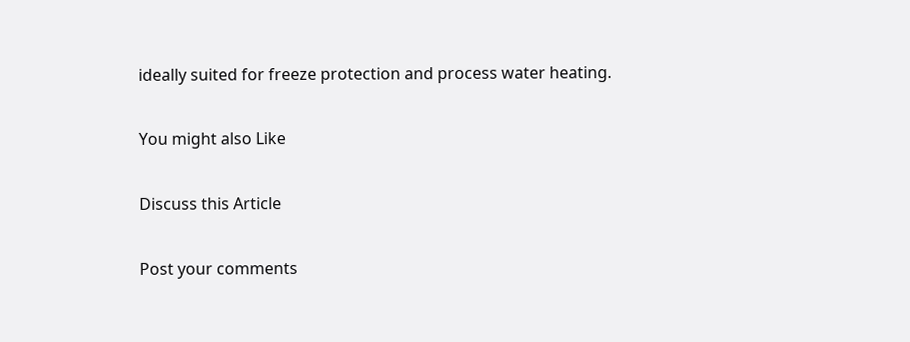ideally suited for freeze protection and process water heating.

You might also Like

Discuss this Article

Post your comments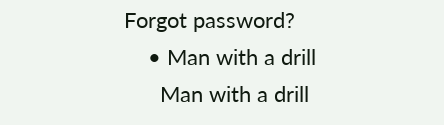Forgot password?
    • Man with a drill
      Man with a drill